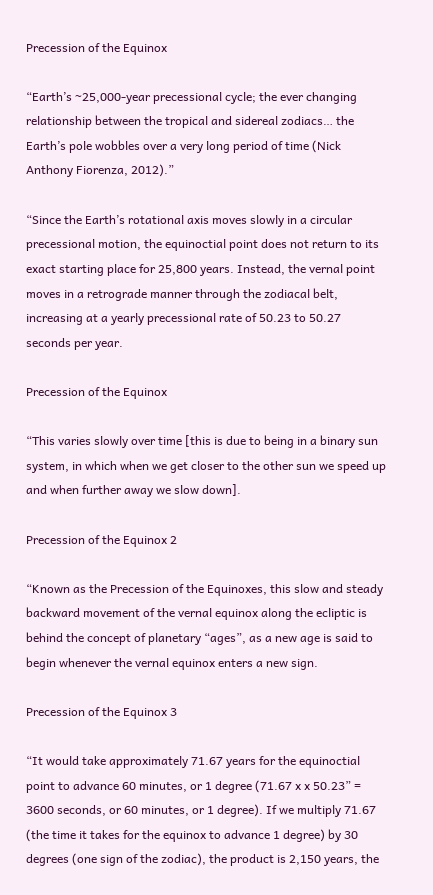Precession of the Equinox

“Earth’s ~25,000-year precessional cycle; the ever changing relationship between the tropical and sidereal zodiacs… the Earth’s pole wobbles over a very long period of time (Nick Anthony Fiorenza, 2012).”

“Since the Earth’s rotational axis moves slowly in a circular precessional motion, the equinoctial point does not return to its exact starting place for 25,800 years. Instead, the vernal point moves in a retrograde manner through the zodiacal belt, increasing at a yearly precessional rate of 50.23 to 50.27 seconds per year.

Precession of the Equinox

“This varies slowly over time [this is due to being in a binary sun system, in which when we get closer to the other sun we speed up and when further away we slow down].

Precession of the Equinox 2

“Known as the Precession of the Equinoxes, this slow and steady backward movement of the vernal equinox along the ecliptic is behind the concept of planetary “ages”, as a new age is said to begin whenever the vernal equinox enters a new sign.

Precession of the Equinox 3

“It would take approximately 71.67 years for the equinoctial point to advance 60 minutes, or 1 degree (71.67 x x 50.23” = 3600 seconds, or 60 minutes, or 1 degree). If we multiply 71.67 (the time it takes for the equinox to advance 1 degree) by 30 degrees (one sign of the zodiac), the product is 2,150 years, the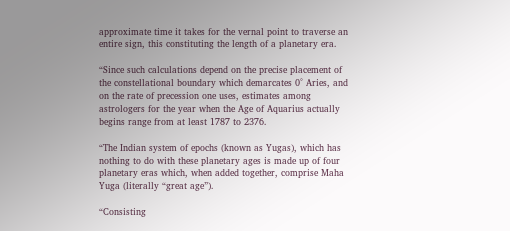approximate time it takes for the vernal point to traverse an entire sign, this constituting the length of a planetary era.

“Since such calculations depend on the precise placement of the constellational boundary which demarcates 0° Aries, and on the rate of precession one uses, estimates among astrologers for the year when the Age of Aquarius actually begins range from at least 1787 to 2376.

“The Indian system of epochs (known as Yugas), which has nothing to do with these planetary ages is made up of four planetary eras which, when added together, comprise Maha Yuga (literally “great age”).

“Consisting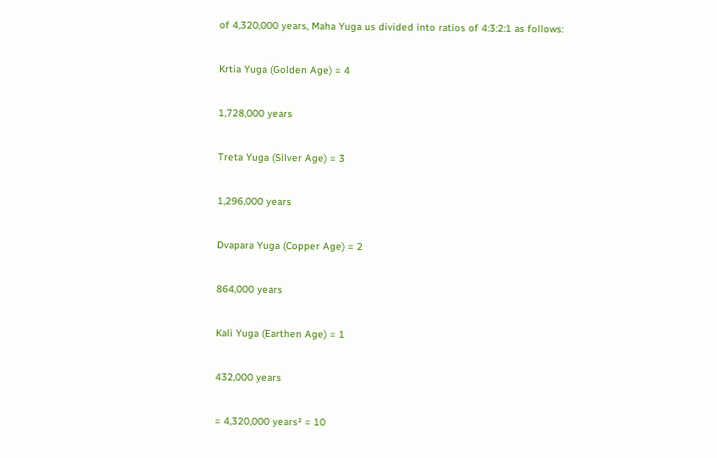of 4,320,000 years, Maha Yuga us divided into ratios of 4:3:2:1 as follows:

Krtia Yuga (Golden Age) = 4

1,728,000 years

Treta Yuga (Silver Age) = 3

1,296,000 years

Dvapara Yuga (Copper Age) = 2

864,000 years

Kali Yuga (Earthen Age) = 1

432,000 years

= 4,320,000 years² = 10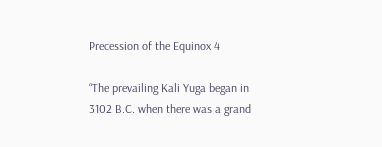Precession of the Equinox 4

“The prevailing Kali Yuga began in 3102 B.C. when there was a grand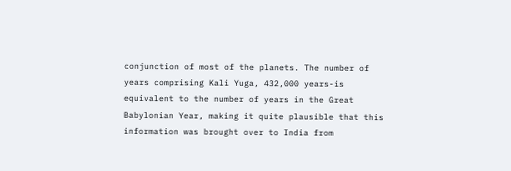conjunction of most of the planets. The number of years comprising Kali Yuga, 432,000 years-is equivalent to the number of years in the Great Babylonian Year, making it quite plausible that this information was brought over to India from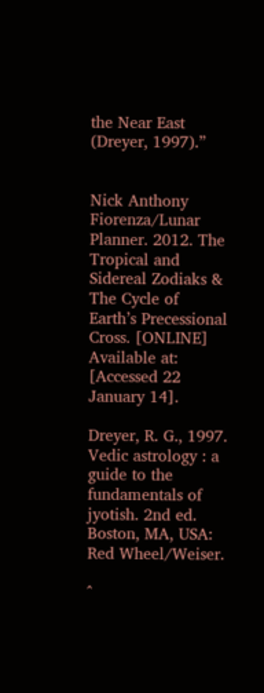the Near East (Dreyer, 1997).”


Nick Anthony Fiorenza/Lunar Planner. 2012. The Tropical and Sidereal Zodiaks & The Cycle of Earth’s Precessional Cross. [ONLINE] Available at: [Accessed 22 January 14].

Dreyer, R. G., 1997. Vedic astrology : a guide to the fundamentals of jyotish. 2nd ed. Boston, MA, USA: Red Wheel/Weiser.

^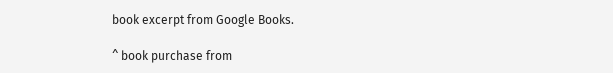book excerpt from Google Books.

^ book purchase from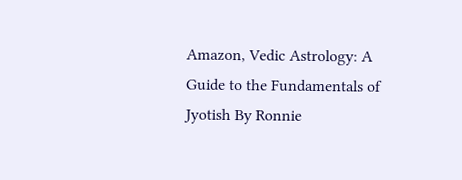Amazon, Vedic Astrology: A Guide to the Fundamentals of Jyotish By Ronnie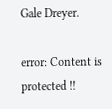Gale Dreyer.

error: Content is protected !!